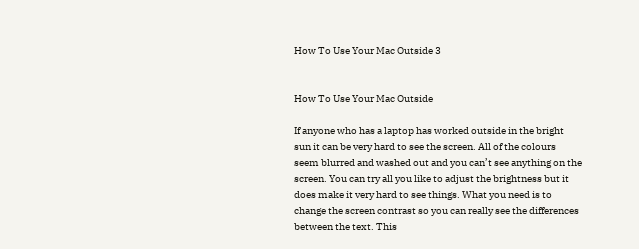How To Use Your Mac Outside 3


How To Use Your Mac Outside

If anyone who has a laptop has worked outside in the bright sun it can be very hard to see the screen. All of the colours seem blurred and washed out and you can’t see anything on the screen. You can try all you like to adjust the brightness but it does make it very hard to see things. What you need is to change the screen contrast so you can really see the differences between the text. This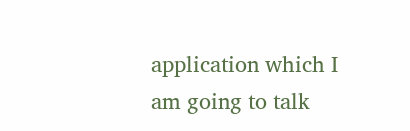application which I am going to talk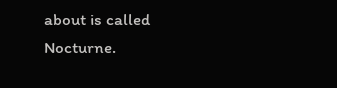about is called Nocturne.